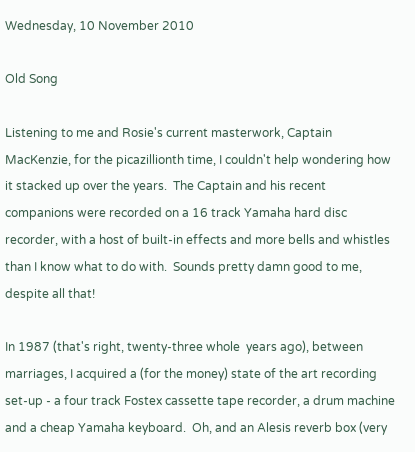Wednesday, 10 November 2010

Old Song

Listening to me and Rosie's current masterwork, Captain MacKenzie, for the picazillionth time, I couldn't help wondering how it stacked up over the years.  The Captain and his recent companions were recorded on a 16 track Yamaha hard disc recorder, with a host of built-in effects and more bells and whistles than I know what to do with.  Sounds pretty damn good to me, despite all that!

In 1987 (that's right, twenty-three whole  years ago), between marriages, I acquired a (for the money) state of the art recording set-up - a four track Fostex cassette tape recorder, a drum machine and a cheap Yamaha keyboard.  Oh, and an Alesis reverb box (very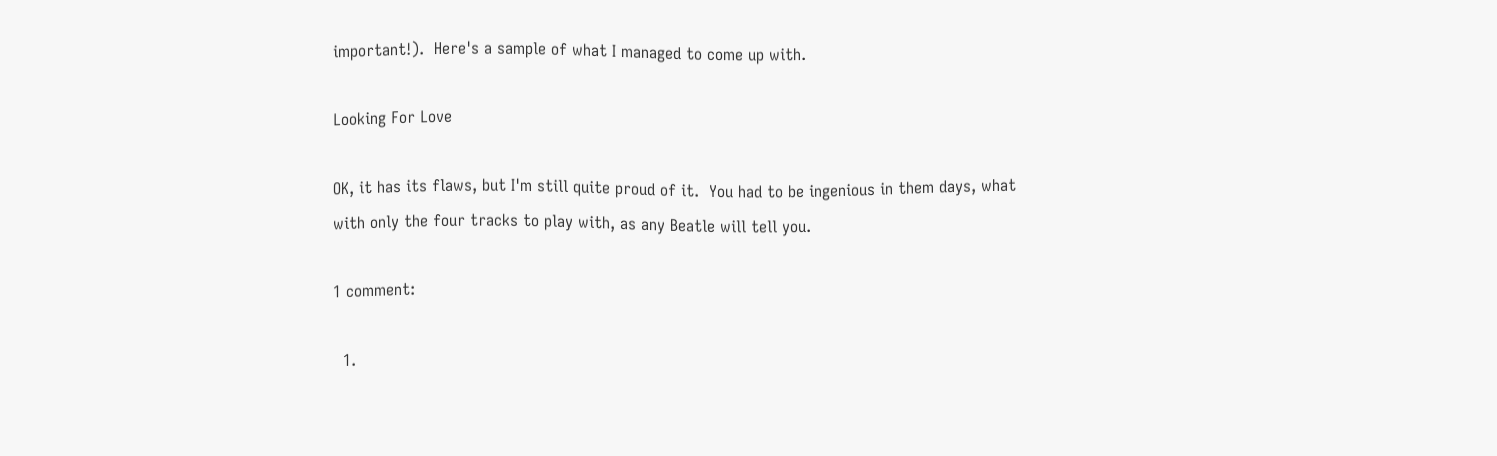important!).  Here's a sample of what I managed to come up with.

Looking For Love

OK, it has its flaws, but I'm still quite proud of it.  You had to be ingenious in them days, what with only the four tracks to play with, as any Beatle will tell you.

1 comment:

  1.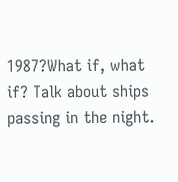1987?What if, what if? Talk about ships passing in the night.